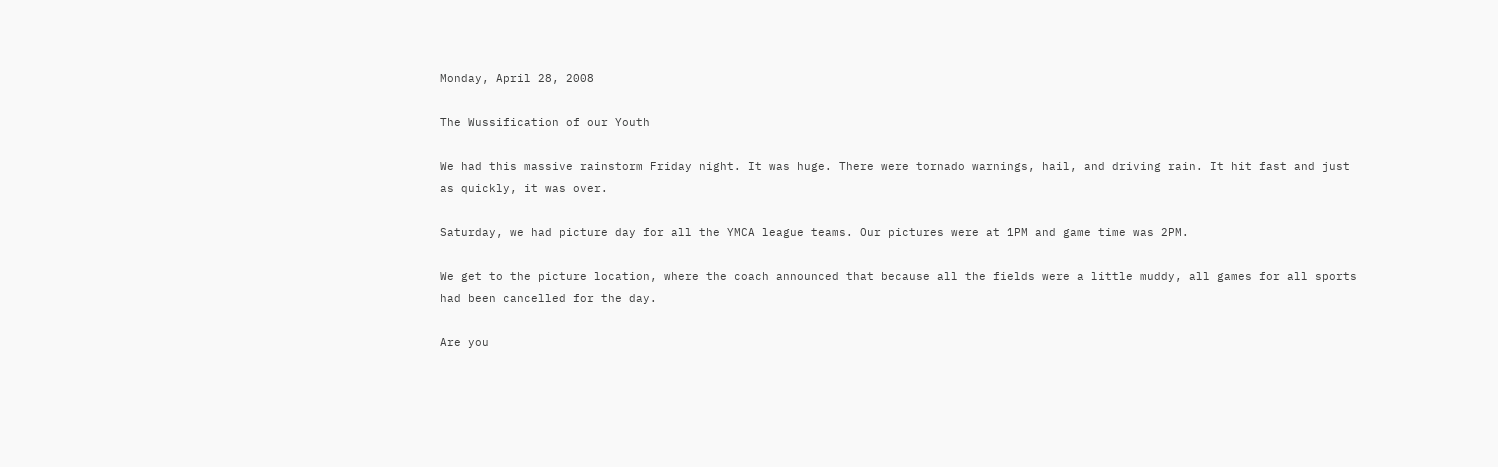Monday, April 28, 2008

The Wussification of our Youth

We had this massive rainstorm Friday night. It was huge. There were tornado warnings, hail, and driving rain. It hit fast and just as quickly, it was over.

Saturday, we had picture day for all the YMCA league teams. Our pictures were at 1PM and game time was 2PM.

We get to the picture location, where the coach announced that because all the fields were a little muddy, all games for all sports had been cancelled for the day.

Are you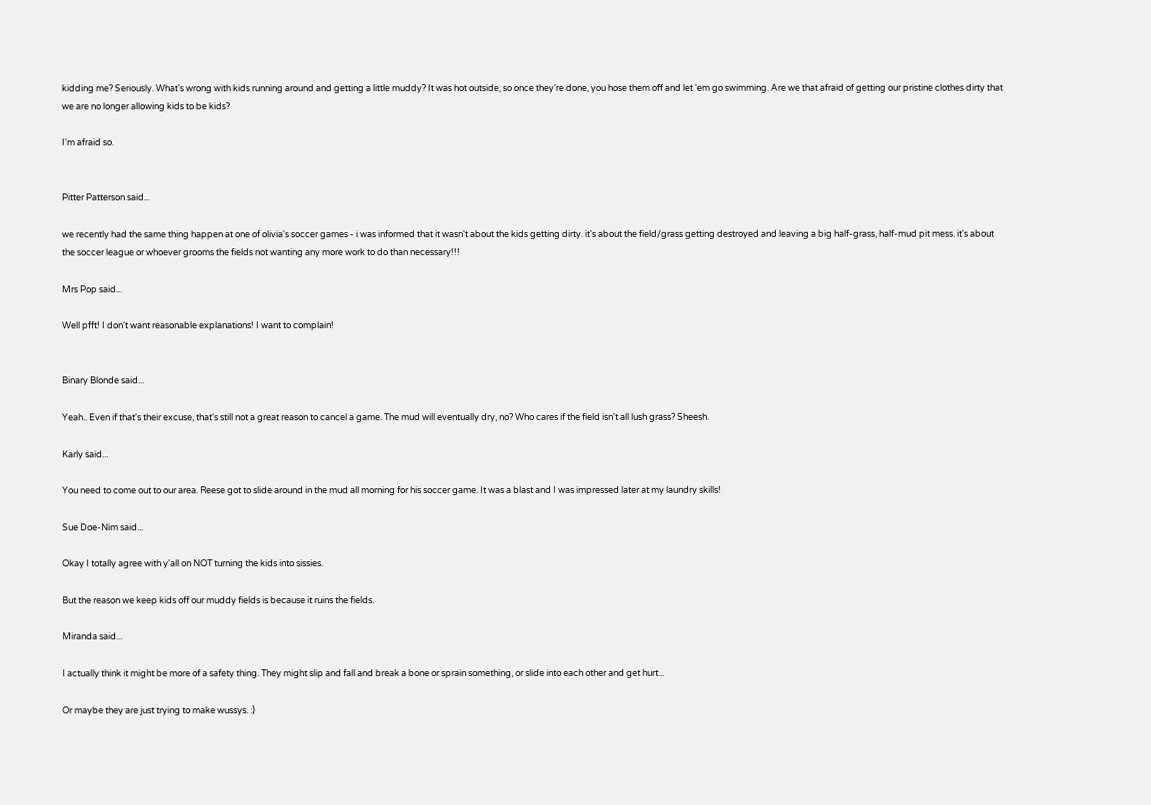kidding me? Seriously. What's wrong with kids running around and getting a little muddy? It was hot outside, so once they're done, you hose them off and let 'em go swimming. Are we that afraid of getting our pristine clothes dirty that we are no longer allowing kids to be kids?

I'm afraid so.


Pitter Patterson said...

we recently had the same thing happen at one of olivia's soccer games - i was informed that it wasn't about the kids getting dirty. it's about the field/grass getting destroyed and leaving a big half-grass, half-mud pit mess. it's about the soccer league or whoever grooms the fields not wanting any more work to do than necessary!!!

Mrs Pop said...

Well pfft! I don't want reasonable explanations! I want to complain!


Binary Blonde said...

Yeah.. Even if that's their excuse, that's still not a great reason to cancel a game. The mud will eventually dry, no? Who cares if the field isn't all lush grass? Sheesh.

Karly said...

You need to come out to our area. Reese got to slide around in the mud all morning for his soccer game. It was a blast and I was impressed later at my laundry skills!

Sue Doe-Nim said...

Okay I totally agree with y'all on NOT turning the kids into sissies.

But the reason we keep kids off our muddy fields is because it ruins the fields.

Miranda said...

I actually think it might be more of a safety thing. They might slip and fall and break a bone or sprain something, or slide into each other and get hurt...

Or maybe they are just trying to make wussys. :)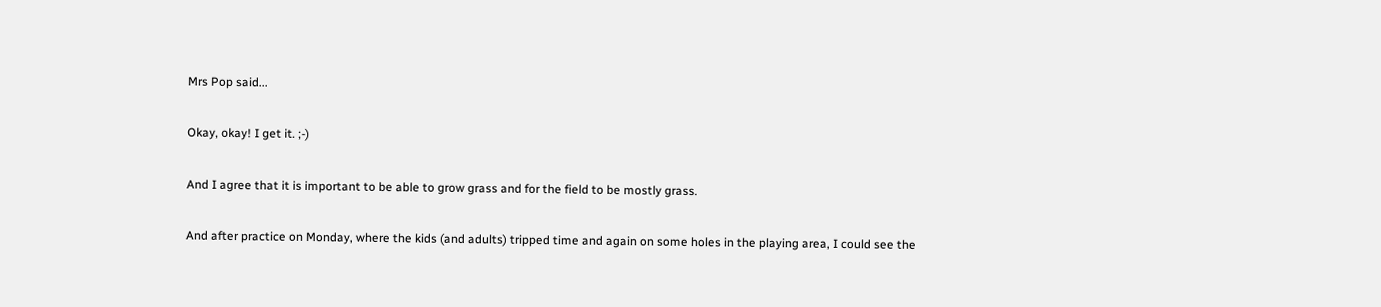Mrs Pop said...

Okay, okay! I get it. ;-)

And I agree that it is important to be able to grow grass and for the field to be mostly grass.

And after practice on Monday, where the kids (and adults) tripped time and again on some holes in the playing area, I could see the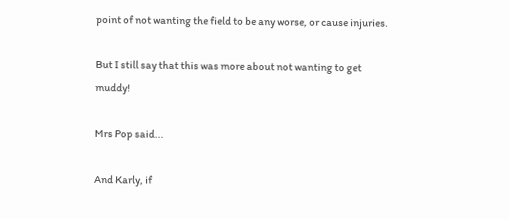point of not wanting the field to be any worse, or cause injuries.

But I still say that this was more about not wanting to get muddy!

Mrs Pop said...

And Karly, if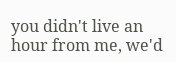you didn't live an hour from me, we'd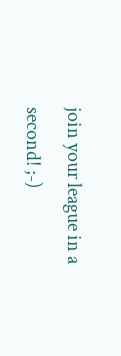join your league in a second! ;-)